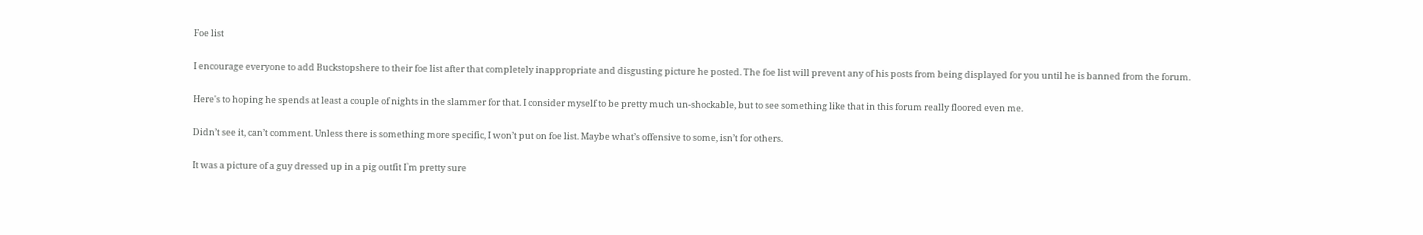Foe list

I encourage everyone to add Buckstopshere to their foe list after that completely inappropriate and disgusting picture he posted. The foe list will prevent any of his posts from being displayed for you until he is banned from the forum.

Here's to hoping he spends at least a couple of nights in the slammer for that. I consider myself to be pretty much un-shockable, but to see something like that in this forum really floored even me.

Didn’t see it, can’t comment. Unless there is something more specific, I won’t put on foe list. Maybe what’s offensive to some, isn’t for others.

It was a picture of a guy dressed up in a pig outfit I`m pretty sure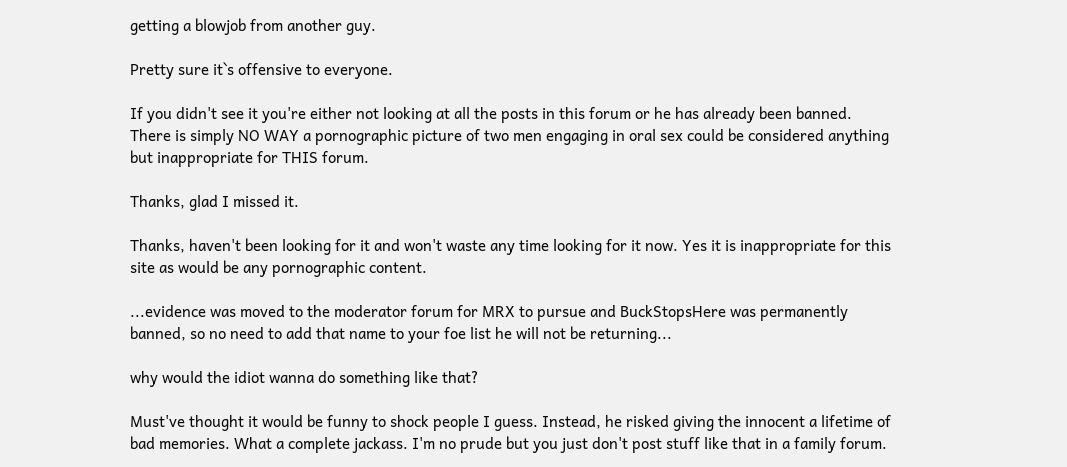getting a blowjob from another guy.

Pretty sure it`s offensive to everyone.

If you didn't see it you're either not looking at all the posts in this forum or he has already been banned. There is simply NO WAY a pornographic picture of two men engaging in oral sex could be considered anything but inappropriate for THIS forum.

Thanks, glad I missed it.

Thanks, haven't been looking for it and won't waste any time looking for it now. Yes it is inappropriate for this site as would be any pornographic content.

...evidence was moved to the moderator forum for MRX to pursue and BuckStopsHere was permanently banned, so no need to add that name to your foe list he will not be returning...

why would the idiot wanna do something like that?

Must've thought it would be funny to shock people I guess. Instead, he risked giving the innocent a lifetime of bad memories. What a complete jackass. I'm no prude but you just don't post stuff like that in a family forum.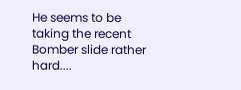He seems to be taking the recent Bomber slide rather hard....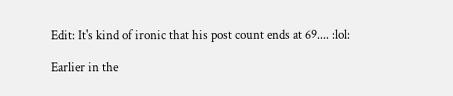Edit: It's kind of ironic that his post count ends at 69.... :lol:

Earlier in the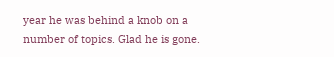year he was behind a knob on a number of topics. Glad he is gone.